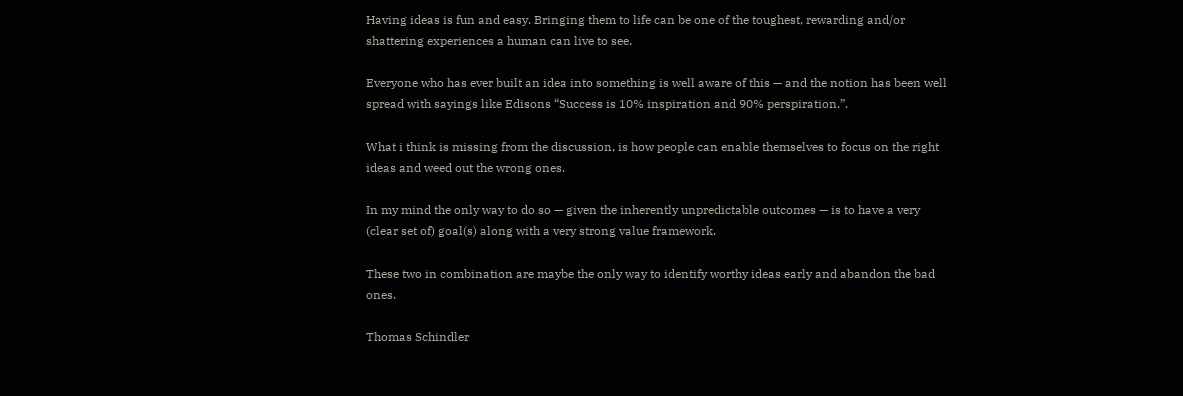Having ideas is fun and easy. Bringing them to life can be one of the toughest, rewarding and/or shattering experiences a human can live to see.

Everyone who has ever built an idea into something is well aware of this — and the notion has been well spread with sayings like Edisons “Success is 10% inspiration and 90% perspiration.”.

What i think is missing from the discussion, is how people can enable themselves to focus on the right ideas and weed out the wrong ones.

In my mind the only way to do so — given the inherently unpredictable outcomes — is to have a very (clear set of) goal(s) along with a very strong value framework.

These two in combination are maybe the only way to identify worthy ideas early and abandon the bad ones.

Thomas Schindler